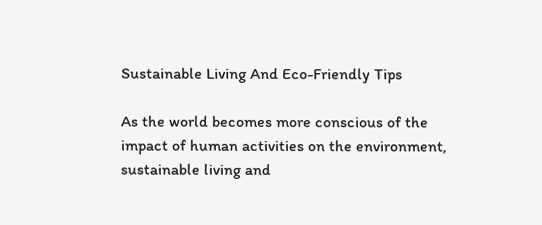Sustainable Living And Eco-Friendly Tips

As the world becomes more conscious of the impact of human activities on the environment, sustainable living and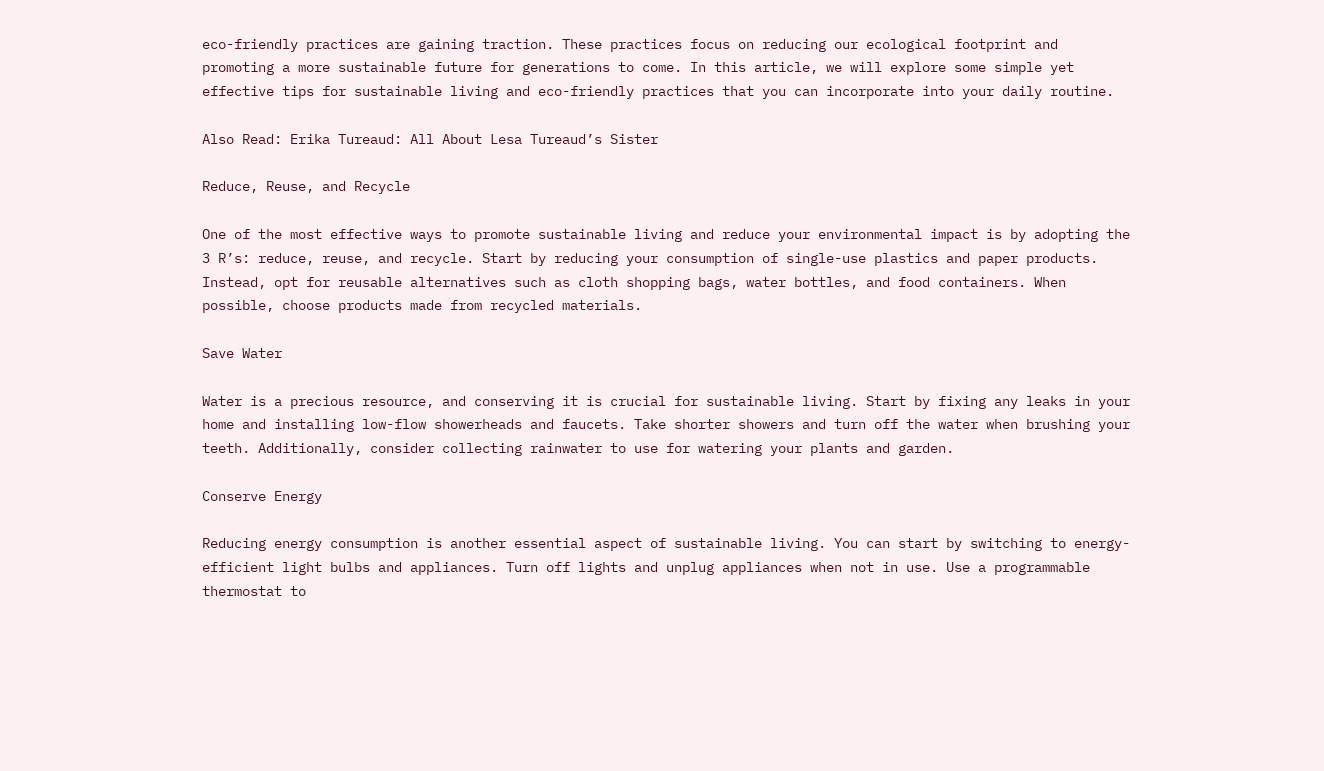eco-friendly practices are gaining traction. These practices focus on reducing our ecological footprint and promoting a more sustainable future for generations to come. In this article, we will explore some simple yet effective tips for sustainable living and eco-friendly practices that you can incorporate into your daily routine.

Also Read: Erika Tureaud: All About Lesa Tureaud’s Sister

Reduce, Reuse, and Recycle

One of the most effective ways to promote sustainable living and reduce your environmental impact is by adopting the 3 R’s: reduce, reuse, and recycle. Start by reducing your consumption of single-use plastics and paper products. Instead, opt for reusable alternatives such as cloth shopping bags, water bottles, and food containers. When possible, choose products made from recycled materials.

Save Water

Water is a precious resource, and conserving it is crucial for sustainable living. Start by fixing any leaks in your home and installing low-flow showerheads and faucets. Take shorter showers and turn off the water when brushing your teeth. Additionally, consider collecting rainwater to use for watering your plants and garden.

Conserve Energy

Reducing energy consumption is another essential aspect of sustainable living. You can start by switching to energy-efficient light bulbs and appliances. Turn off lights and unplug appliances when not in use. Use a programmable thermostat to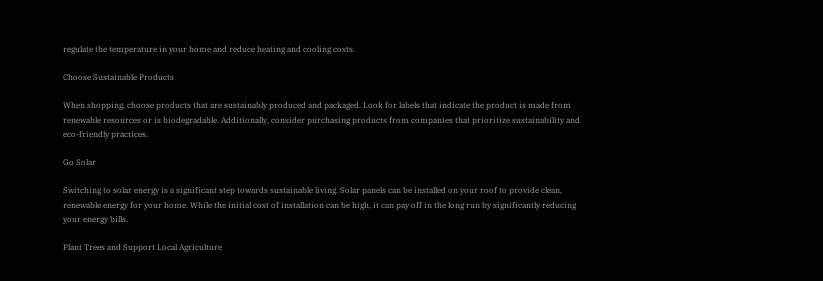regulate the temperature in your home and reduce heating and cooling costs.

Choose Sustainable Products

When shopping, choose products that are sustainably produced and packaged. Look for labels that indicate the product is made from renewable resources or is biodegradable. Additionally, consider purchasing products from companies that prioritize sustainability and eco-friendly practices.

Go Solar

Switching to solar energy is a significant step towards sustainable living. Solar panels can be installed on your roof to provide clean, renewable energy for your home. While the initial cost of installation can be high, it can pay off in the long run by significantly reducing your energy bills.

Plant Trees and Support Local Agriculture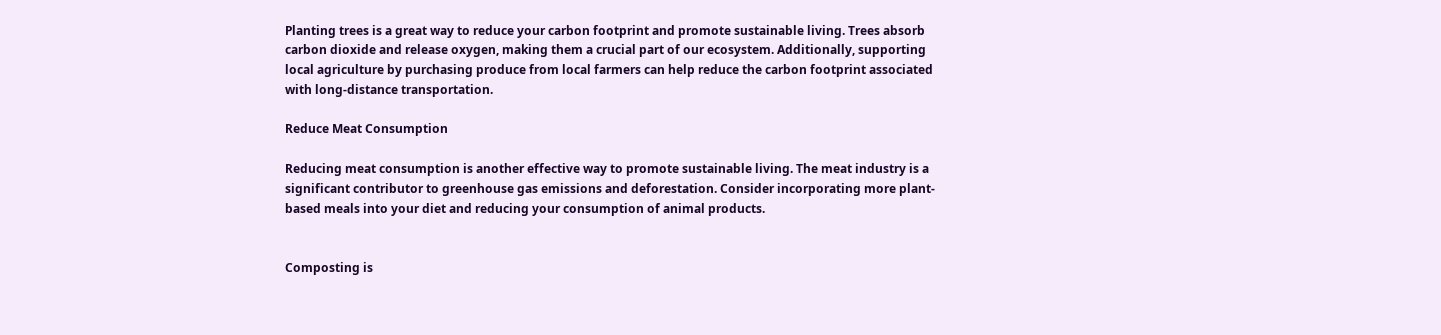Planting trees is a great way to reduce your carbon footprint and promote sustainable living. Trees absorb carbon dioxide and release oxygen, making them a crucial part of our ecosystem. Additionally, supporting local agriculture by purchasing produce from local farmers can help reduce the carbon footprint associated with long-distance transportation.

Reduce Meat Consumption

Reducing meat consumption is another effective way to promote sustainable living. The meat industry is a significant contributor to greenhouse gas emissions and deforestation. Consider incorporating more plant-based meals into your diet and reducing your consumption of animal products.


Composting is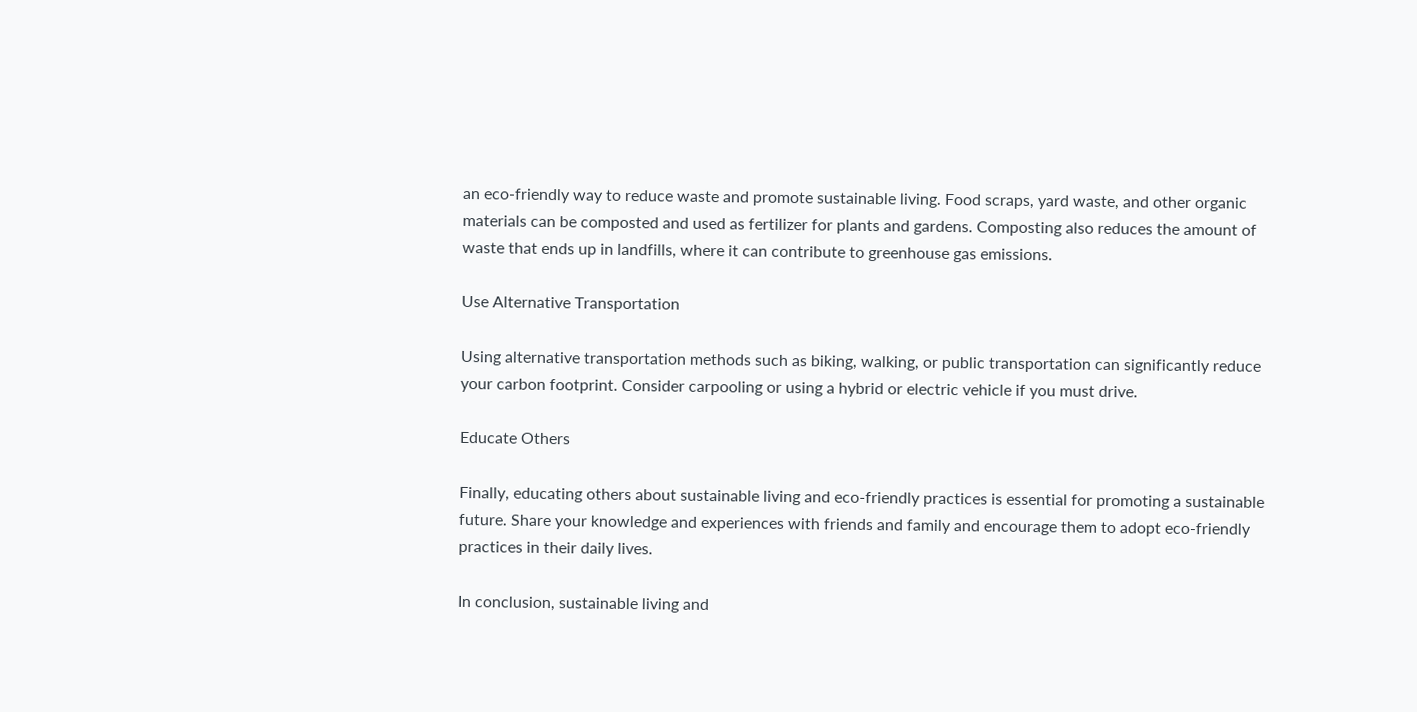an eco-friendly way to reduce waste and promote sustainable living. Food scraps, yard waste, and other organic materials can be composted and used as fertilizer for plants and gardens. Composting also reduces the amount of waste that ends up in landfills, where it can contribute to greenhouse gas emissions.

Use Alternative Transportation

Using alternative transportation methods such as biking, walking, or public transportation can significantly reduce your carbon footprint. Consider carpooling or using a hybrid or electric vehicle if you must drive.

Educate Others

Finally, educating others about sustainable living and eco-friendly practices is essential for promoting a sustainable future. Share your knowledge and experiences with friends and family and encourage them to adopt eco-friendly practices in their daily lives.

In conclusion, sustainable living and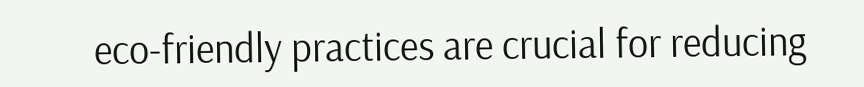eco-friendly practices are crucial for reducing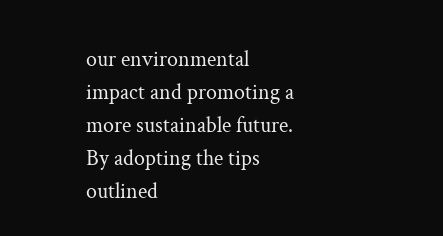our environmental impact and promoting a more sustainable future. By adopting the tips outlined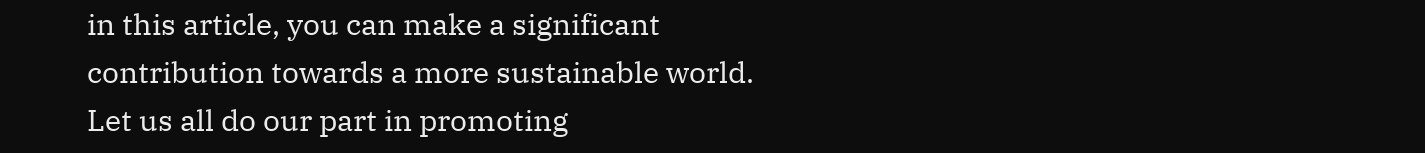in this article, you can make a significant contribution towards a more sustainable world. Let us all do our part in promoting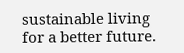sustainable living for a better future.